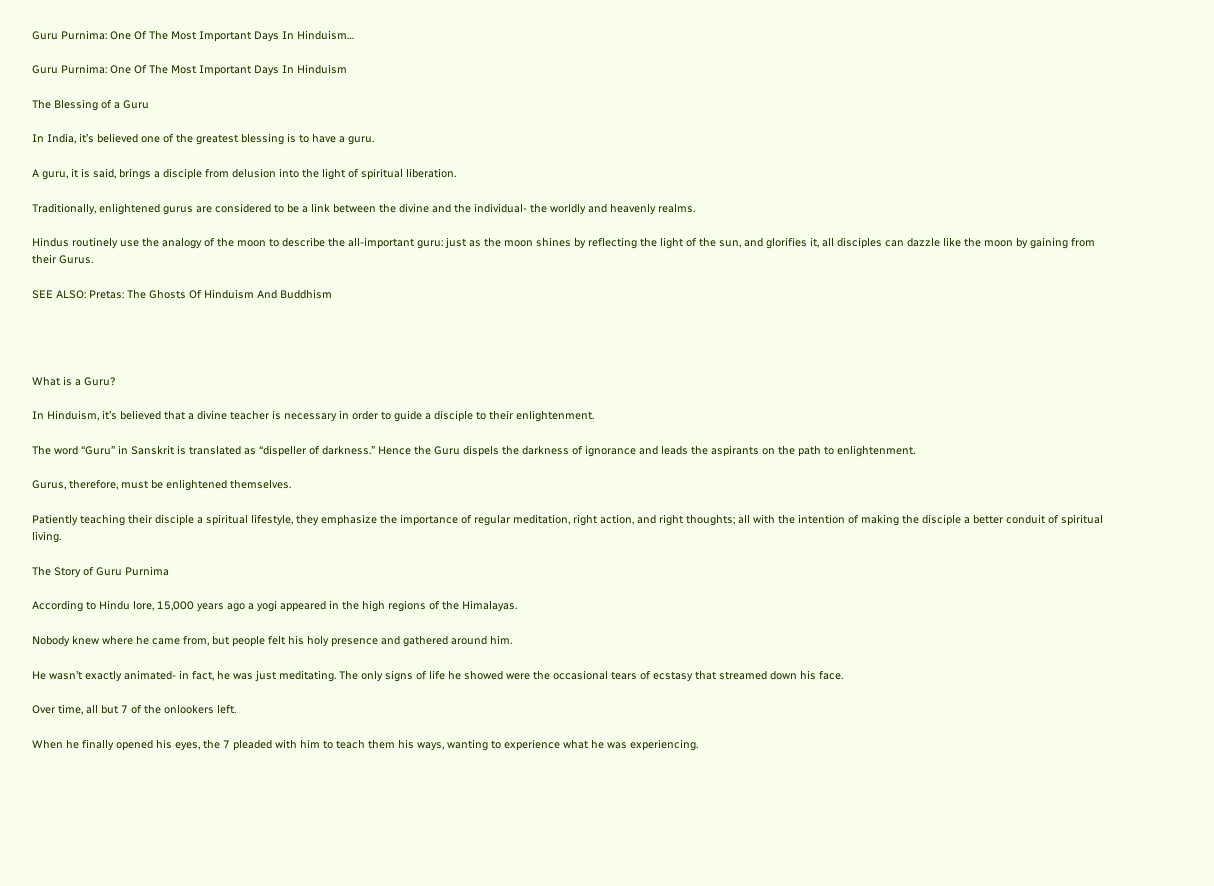Guru Purnima: One Of The Most Important Days In Hinduism…

Guru Purnima: One Of The Most Important Days In Hinduism

The Blessing of a Guru

In India, it’s believed one of the greatest blessing is to have a guru.

A guru, it is said, brings a disciple from delusion into the light of spiritual liberation.

Traditionally, enlightened gurus are considered to be a link between the divine and the individual- the worldly and heavenly realms.

Hindus routinely use the analogy of the moon to describe the all-important guru: just as the moon shines by reflecting the light of the sun, and glorifies it, all disciples can dazzle like the moon by gaining from their Gurus.

SEE ALSO: Pretas: The Ghosts Of Hinduism And Buddhism




What is a Guru?

In Hinduism, it’s believed that a divine teacher is necessary in order to guide a disciple to their enlightenment.

The word “Guru” in Sanskrit is translated as “dispeller of darkness.” Hence the Guru dispels the darkness of ignorance and leads the aspirants on the path to enlightenment.

Gurus, therefore, must be enlightened themselves.

Patiently teaching their disciple a spiritual lifestyle, they emphasize the importance of regular meditation, right action, and right thoughts; all with the intention of making the disciple a better conduit of spiritual living.

The Story of Guru Purnima

According to Hindu lore, 15,000 years ago a yogi appeared in the high regions of the Himalayas.

Nobody knew where he came from, but people felt his holy presence and gathered around him.

He wasn’t exactly animated- in fact, he was just meditating. The only signs of life he showed were the occasional tears of ecstasy that streamed down his face.

Over time, all but 7 of the onlookers left.

When he finally opened his eyes, the 7 pleaded with him to teach them his ways, wanting to experience what he was experiencing.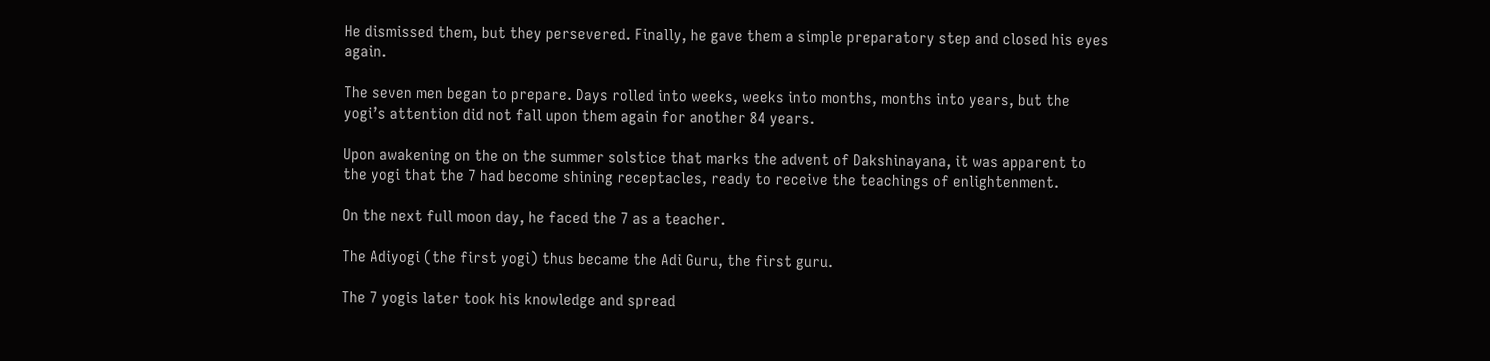He dismissed them, but they persevered. Finally, he gave them a simple preparatory step and closed his eyes again.

The seven men began to prepare. Days rolled into weeks, weeks into months, months into years, but the yogi’s attention did not fall upon them again for another 84 years.

Upon awakening on the on the summer solstice that marks the advent of Dakshinayana, it was apparent to the yogi that the 7 had become shining receptacles, ready to receive the teachings of enlightenment.

On the next full moon day, he faced the 7 as a teacher.

The Adiyogi (the first yogi) thus became the Adi Guru, the first guru.

The 7 yogis later took his knowledge and spread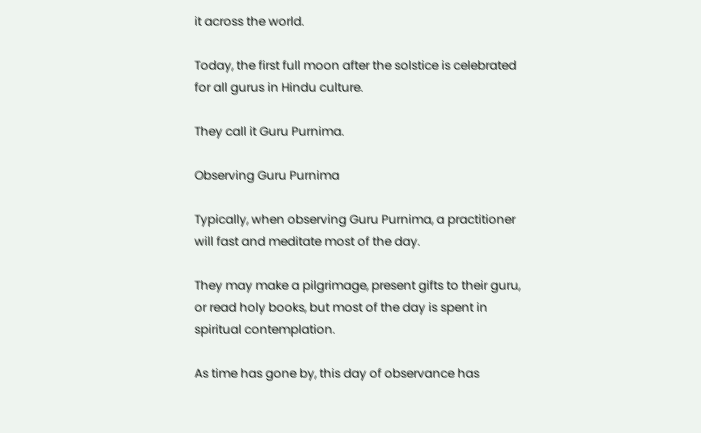it across the world.

Today, the first full moon after the solstice is celebrated for all gurus in Hindu culture.

They call it Guru Purnima.

Observing Guru Purnima

Typically, when observing Guru Purnima, a practitioner will fast and meditate most of the day.

They may make a pilgrimage, present gifts to their guru, or read holy books, but most of the day is spent in spiritual contemplation.

As time has gone by, this day of observance has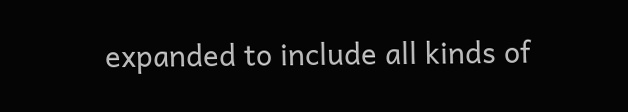expanded to include all kinds of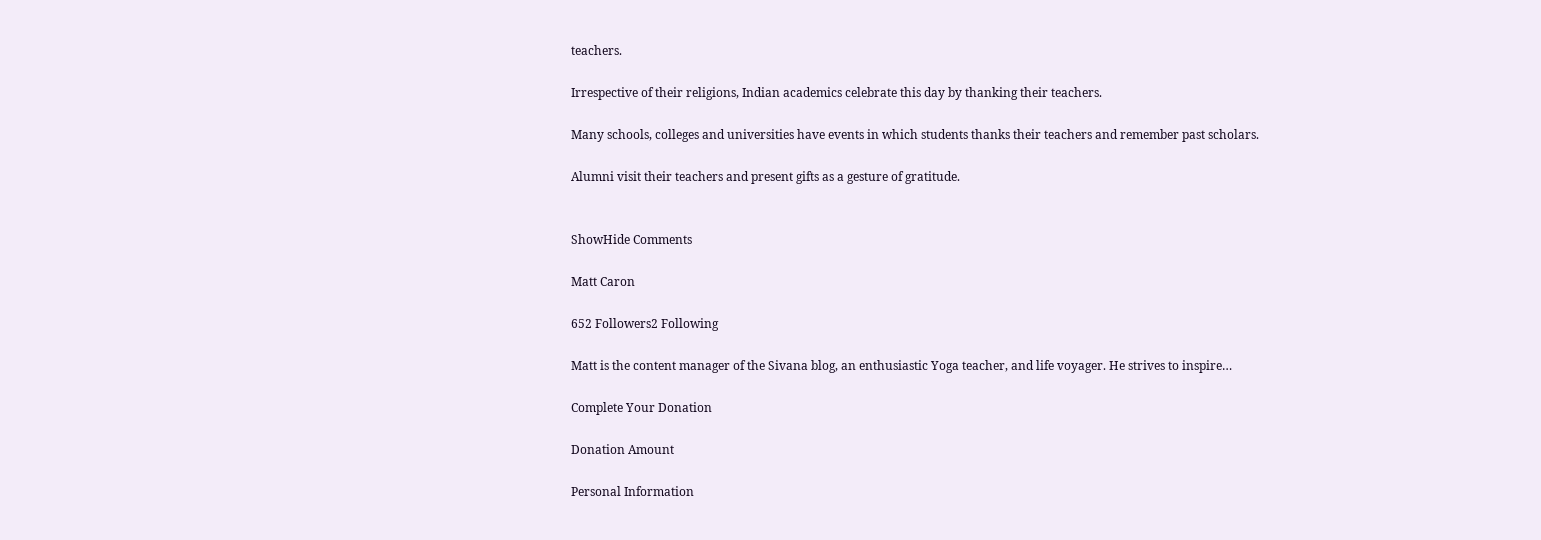teachers.

Irrespective of their religions, Indian academics celebrate this day by thanking their teachers.

Many schools, colleges and universities have events in which students thanks their teachers and remember past scholars.

Alumni visit their teachers and present gifts as a gesture of gratitude.


ShowHide Comments

Matt Caron

652 Followers2 Following

Matt is the content manager of the Sivana blog, an enthusiastic Yoga teacher, and life voyager. He strives to inspire…

Complete Your Donation

Donation Amount

Personal Information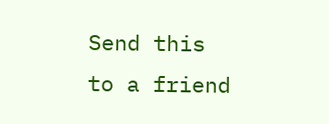Send this to a friend